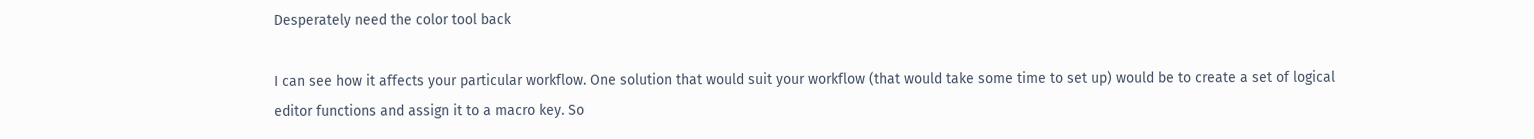Desperately need the color tool back

I can see how it affects your particular workflow. One solution that would suit your workflow (that would take some time to set up) would be to create a set of logical editor functions and assign it to a macro key. So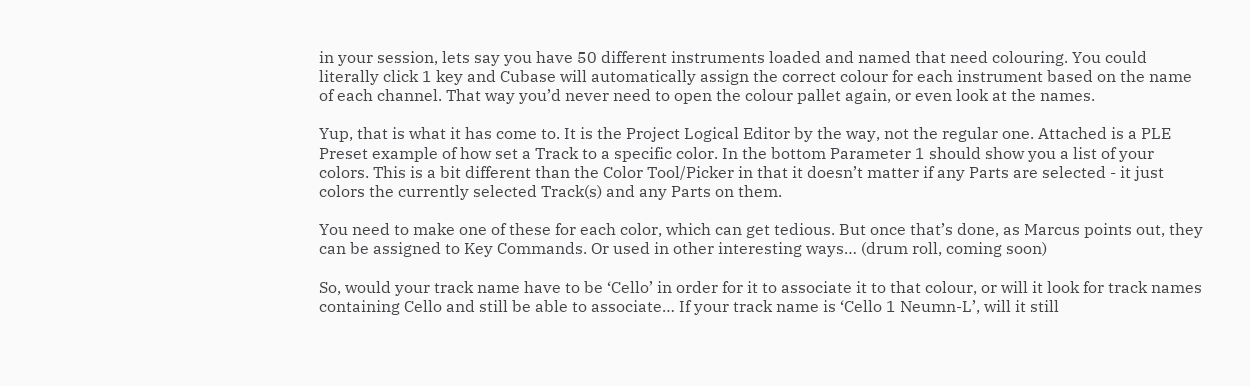in your session, lets say you have 50 different instruments loaded and named that need colouring. You could literally click 1 key and Cubase will automatically assign the correct colour for each instrument based on the name of each channel. That way you’d never need to open the colour pallet again, or even look at the names.

Yup, that is what it has come to. It is the Project Logical Editor by the way, not the regular one. Attached is a PLE Preset example of how set a Track to a specific color. In the bottom Parameter 1 should show you a list of your colors. This is a bit different than the Color Tool/Picker in that it doesn’t matter if any Parts are selected - it just colors the currently selected Track(s) and any Parts on them.

You need to make one of these for each color, which can get tedious. But once that’s done, as Marcus points out, they can be assigned to Key Commands. Or used in other interesting ways… (drum roll, coming soon)

So, would your track name have to be ‘Cello’ in order for it to associate it to that colour, or will it look for track names containing Cello and still be able to associate… If your track name is ‘Cello 1 Neumn-L’, will it still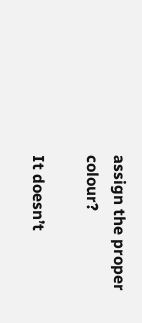assign the proper colour?

It doesn’t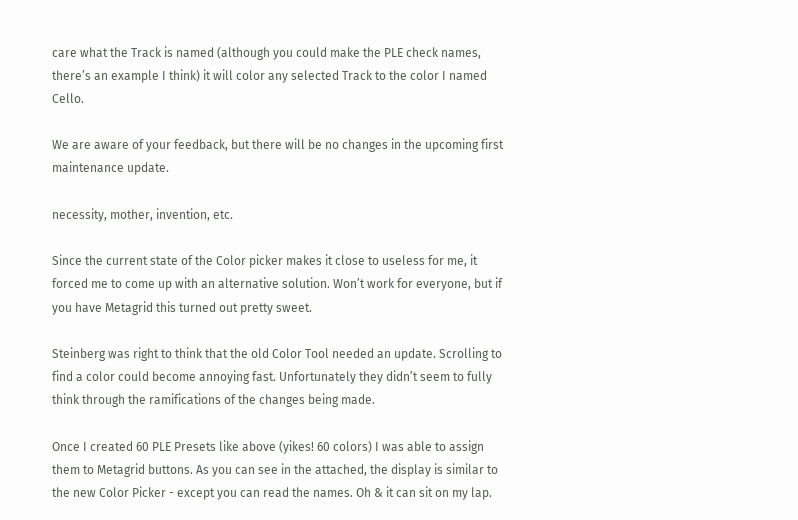care what the Track is named (although you could make the PLE check names, there’s an example I think) it will color any selected Track to the color I named Cello.

We are aware of your feedback, but there will be no changes in the upcoming first maintenance update.

necessity, mother, invention, etc.

Since the current state of the Color picker makes it close to useless for me, it forced me to come up with an alternative solution. Won’t work for everyone, but if you have Metagrid this turned out pretty sweet.

Steinberg was right to think that the old Color Tool needed an update. Scrolling to find a color could become annoying fast. Unfortunately they didn’t seem to fully think through the ramifications of the changes being made.

Once I created 60 PLE Presets like above (yikes! 60 colors) I was able to assign them to Metagrid buttons. As you can see in the attached, the display is similar to the new Color Picker - except you can read the names. Oh & it can sit on my lap.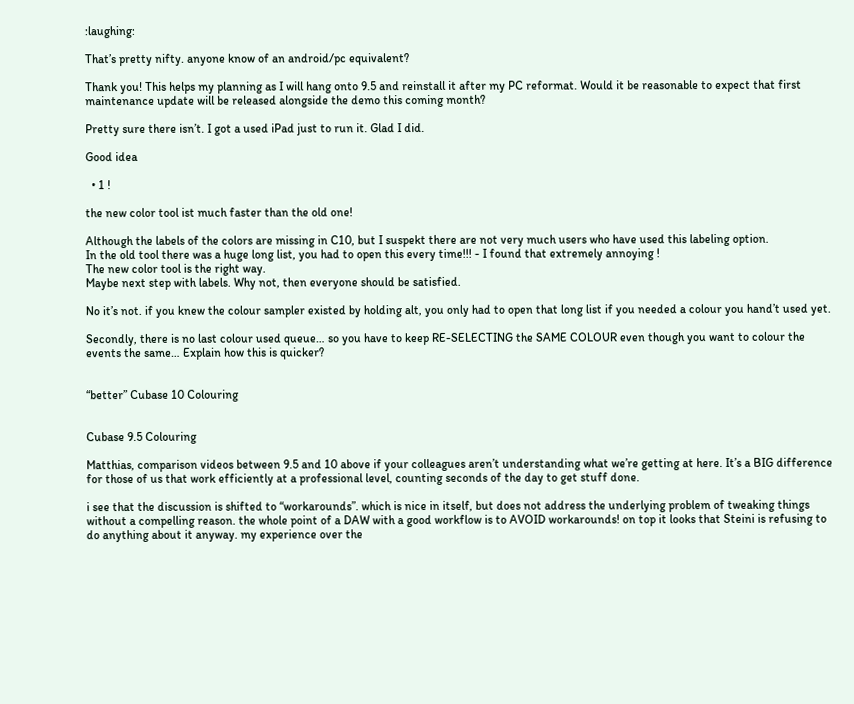:laughing:

That’s pretty nifty. anyone know of an android/pc equivalent?

Thank you! This helps my planning as I will hang onto 9.5 and reinstall it after my PC reformat. Would it be reasonable to expect that first maintenance update will be released alongside the demo this coming month?

Pretty sure there isn’t. I got a used iPad just to run it. Glad I did.

Good idea

  • 1 !

the new color tool ist much faster than the old one!

Although the labels of the colors are missing in C10, but I suspekt there are not very much users who have used this labeling option.
In the old tool there was a huge long list, you had to open this every time!!! - I found that extremely annoying !
The new color tool is the right way.
Maybe next step with labels. Why not, then everyone should be satisfied.

No it’s not. if you knew the colour sampler existed by holding alt, you only had to open that long list if you needed a colour you hand’t used yet.

Secondly, there is no last colour used queue… so you have to keep RE-SELECTING the SAME COLOUR even though you want to colour the events the same… Explain how this is quicker?


“better” Cubase 10 Colouring


Cubase 9.5 Colouring

Matthias, comparison videos between 9.5 and 10 above if your colleagues aren’t understanding what we’re getting at here. It’s a BIG difference for those of us that work efficiently at a professional level, counting seconds of the day to get stuff done.

i see that the discussion is shifted to “workarounds”. which is nice in itself, but does not address the underlying problem of tweaking things without a compelling reason. the whole point of a DAW with a good workflow is to AVOID workarounds! on top it looks that Steini is refusing to do anything about it anyway. my experience over the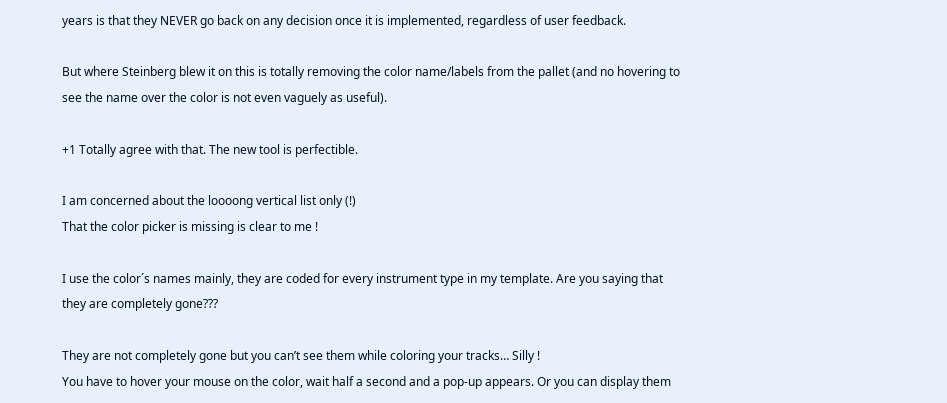years is that they NEVER go back on any decision once it is implemented, regardless of user feedback.

But where Steinberg blew it on this is totally removing the color name/labels from the pallet (and no hovering to see the name over the color is not even vaguely as useful).

+1 Totally agree with that. The new tool is perfectible.

I am concerned about the loooong vertical list only (!)
That the color picker is missing is clear to me !

I use the color´s names mainly, they are coded for every instrument type in my template. Are you saying that they are completely gone???

They are not completely gone but you can’t see them while coloring your tracks… Silly !
You have to hover your mouse on the color, wait half a second and a pop-up appears. Or you can display them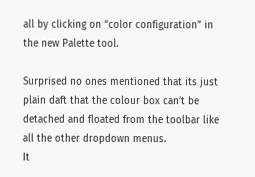all by clicking on “color configuration” in the new Palette tool.

Surprised no ones mentioned that its just plain daft that the colour box can’t be detached and floated from the toolbar like all the other dropdown menus.
It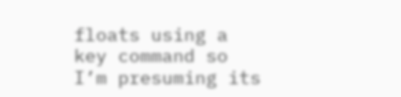floats using a key command so I’m presuming its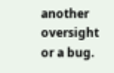another oversight or a bug.